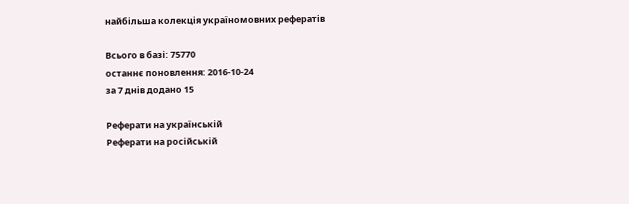найбільша колекція україномовних рефератів

Всього в базі: 75770
останнє поновлення: 2016-10-24
за 7 днів додано 15

Реферати на українській
Реферати на російській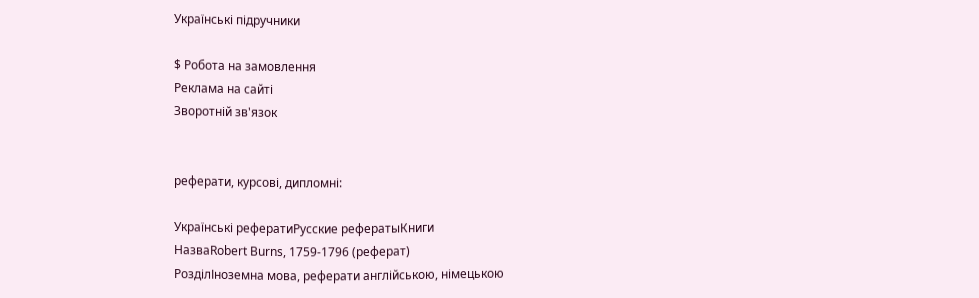Українські підручники

$ Робота на замовлення
Реклама на сайті
Зворотній зв'язок


реферати, курсові, дипломні:

Українські рефератиРусские рефератыКниги
НазваRobert Burns, 1759-1796 (реферат)
РозділІноземна мова, реферати англійською, німецькою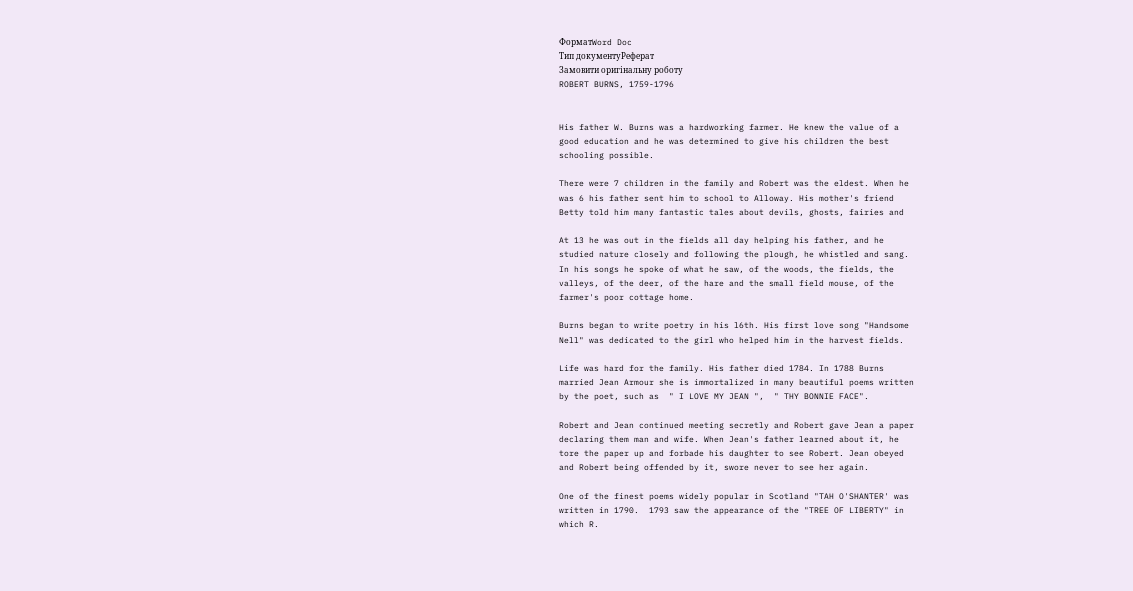ФорматWord Doc
Тип документуРеферат
Замовити оригінальну роботу
ROBERT BURNS, 1759-1796


His father W. Burns was a hardworking farmer. He knew the value of a
good education and he was determined to give his children the best
schooling possible.

There were 7 children in the family and Robert was the eldest. When he
was 6 his father sent him to school to Alloway. His mother's friend
Betty told him many fantastic tales about devils, ghosts, fairies and

At 13 he was out in the fields all day helping his father, and he
studied nature closely and following the plough, he whistled and sang.
In his songs he spoke of what he saw, of the woods, the fields, the
valleys, of the deer, of the hare and the small field mouse, of the
farmer's poor cottage home.

Burns began to write poetry in his l6th. His first love song "Handsome
Nell" was dedicated to the girl who helped him in the harvest fields.

Life was hard for the family. His father died 1784. In 1788 Burns
married Jean Armour she is immortalized in many beautiful poems written
by the poet, such as  " I LOVE MY JEAN ",  " THY BONNIE FACE".

Robert and Jean continued meeting secretly and Robert gave Jean a paper
declaring them man and wife. When Jean's father learned about it, he
tore the paper up and forbade his daughter to see Robert. Jean obeyed
and Robert being offended by it, swore never to see her again.

One of the finest poems widely popular in Scotland "TAH O'SHANTER' was
written in 1790.  1793 saw the appearance of the "TREE OF LIBERTY" in
which R.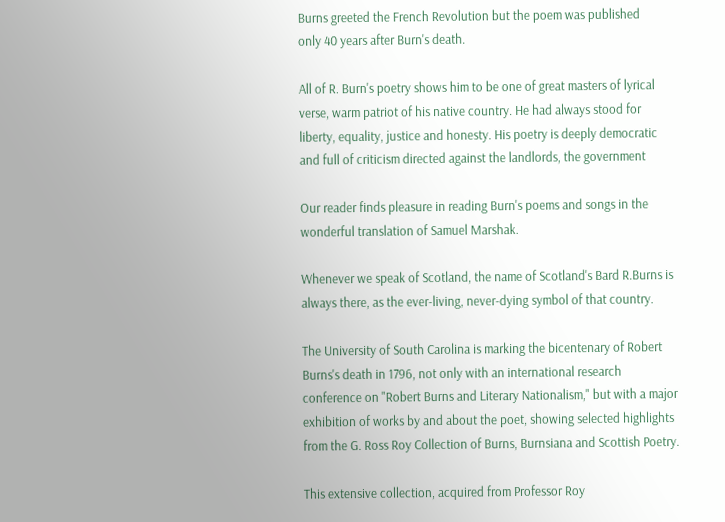Burns greeted the French Revolution but the poem was published
only 40 years after Burn's death.

All of R. Burn's poetry shows him to be one of great masters of lyrical
verse, warm patriot of his native country. He had always stood for
liberty, equality, justice and honesty. His poetry is deeply democratic
and full of criticism directed against the landlords, the government

Our reader finds pleasure in reading Burn's poems and songs in the
wonderful translation of Samuel Marshak.

Whenever we speak of Scotland, the name of Scotland's Bard R.Burns is
always there, as the ever-living, never-dying symbol of that country.

The University of South Carolina is marking the bicentenary of Robert
Burns's death in 1796, not only with an international research
conference on "Robert Burns and Literary Nationalism," but with a major
exhibition of works by and about the poet, showing selected highlights
from the G. Ross Roy Collection of Burns, Burnsiana and Scottish Poetry.

This extensive collection, acquired from Professor Roy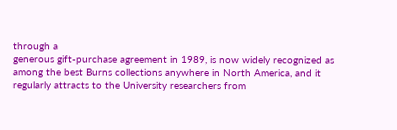through a
generous gift-purchase agreement in 1989, is now widely recognized as
among the best Burns collections anywhere in North America, and it
regularly attracts to the University researchers from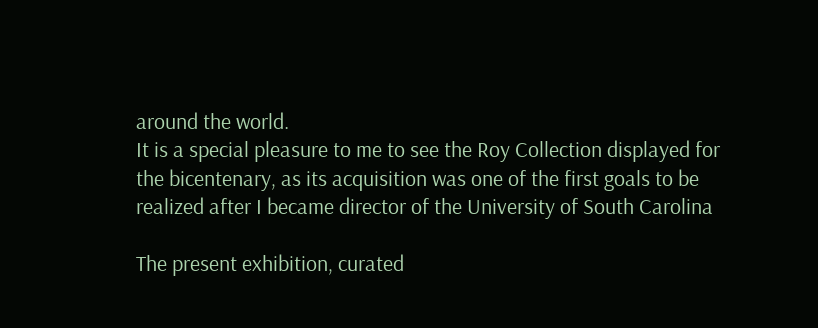around the world.
It is a special pleasure to me to see the Roy Collection displayed for
the bicentenary, as its acquisition was one of the first goals to be
realized after I became director of the University of South Carolina

The present exhibition, curated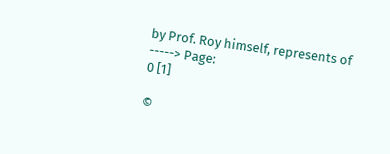by Prof. Roy himself, represents of
-----> Page:
0 [1]

©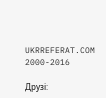UKRREFERAT.COM 2000-2016

Друзі: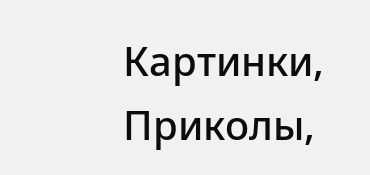Картинки, Приколы,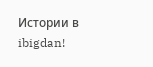Истории в ibigdan!